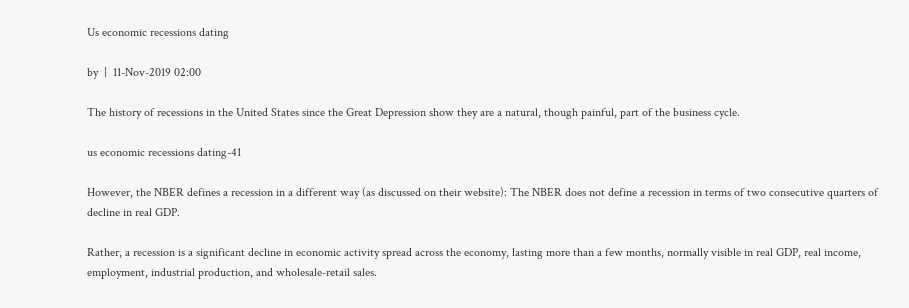Us economic recessions dating

by  |  11-Nov-2019 02:00

The history of recessions in the United States since the Great Depression show they are a natural, though painful, part of the business cycle.

us economic recessions dating-41

However, the NBER defines a recession in a different way (as discussed on their website): The NBER does not define a recession in terms of two consecutive quarters of decline in real GDP.

Rather, a recession is a significant decline in economic activity spread across the economy, lasting more than a few months, normally visible in real GDP, real income, employment, industrial production, and wholesale-retail sales.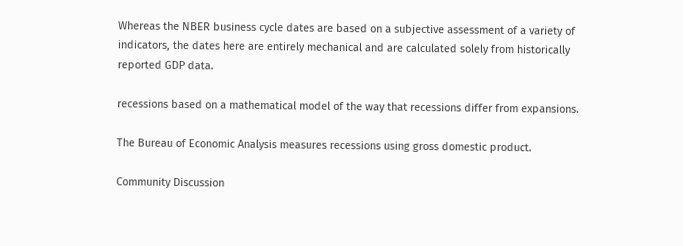Whereas the NBER business cycle dates are based on a subjective assessment of a variety of indicators, the dates here are entirely mechanical and are calculated solely from historically reported GDP data.

recessions based on a mathematical model of the way that recessions differ from expansions.

The Bureau of Economic Analysis measures recessions using gross domestic product.

Community Discussion